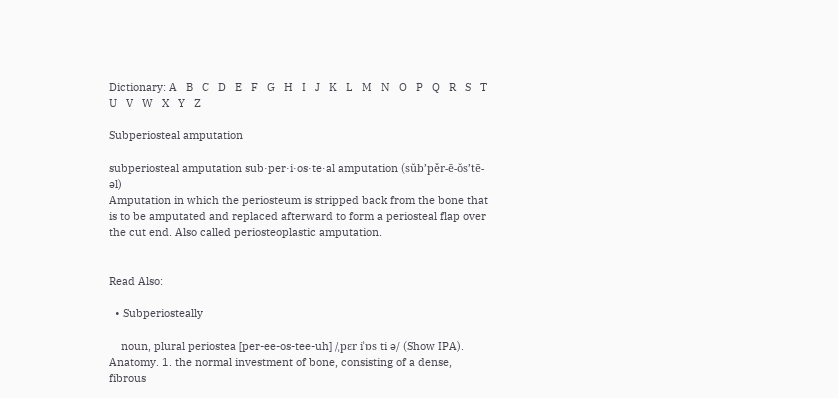Dictionary: A   B   C   D   E   F   G   H   I   J   K   L   M   N   O   P   Q   R   S   T   U   V   W   X   Y   Z

Subperiosteal amputation

subperiosteal amputation sub·per·i·os·te·al amputation (sŭb’pěr-ē-ŏs’tē-əl)
Amputation in which the periosteum is stripped back from the bone that is to be amputated and replaced afterward to form a periosteal flap over the cut end. Also called periosteoplastic amputation.


Read Also:

  • Subperiosteally

    noun, plural periostea [per-ee-os-tee-uh] /ˌpɛr iˈɒs ti ə/ (Show IPA). Anatomy. 1. the normal investment of bone, consisting of a dense, fibrous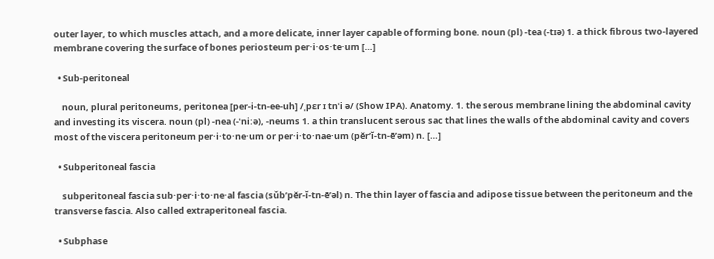outer layer, to which muscles attach, and a more delicate, inner layer capable of forming bone. noun (pl) -tea (-tɪə) 1. a thick fibrous two-layered membrane covering the surface of bones periosteum per·i·os·te·um […]

  • Sub-peritoneal

    noun, plural peritoneums, peritonea [per-i-tn-ee-uh] /ˌpɛr ɪ tnˈi ə/ (Show IPA). Anatomy. 1. the serous membrane lining the abdominal cavity and investing its viscera. noun (pl) -nea (-ˈniːə), -neums 1. a thin translucent serous sac that lines the walls of the abdominal cavity and covers most of the viscera peritoneum per·i·to·ne·um or per·i·to·nae·um (pěr’ĭ-tn-ē’əm) n. […]

  • Subperitoneal fascia

    subperitoneal fascia sub·per·i·to·ne·al fascia (sŭb’pěr-ĭ-tn-ē’əl) n. The thin layer of fascia and adipose tissue between the peritoneum and the transverse fascia. Also called extraperitoneal fascia.

  • Subphase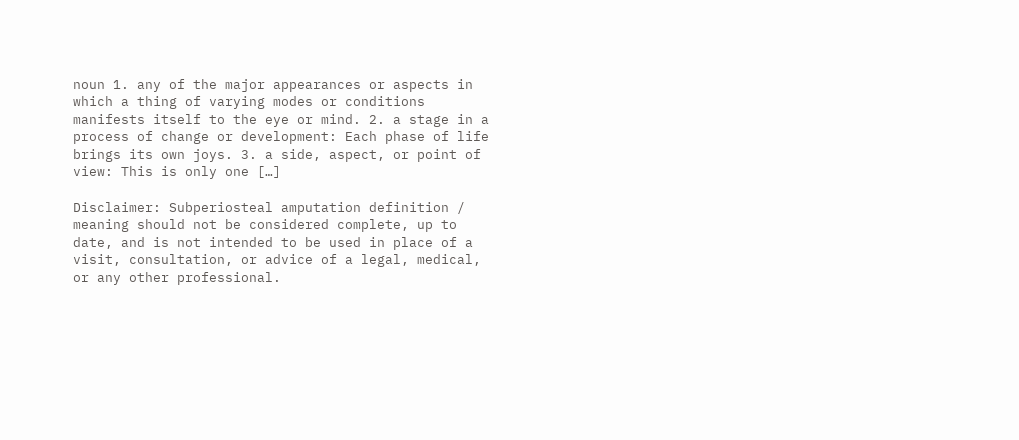noun 1. any of the major appearances or aspects in which a thing of varying modes or conditions manifests itself to the eye or mind. 2. a stage in a process of change or development: Each phase of life brings its own joys. 3. a side, aspect, or point of view: This is only one […]

Disclaimer: Subperiosteal amputation definition / meaning should not be considered complete, up to date, and is not intended to be used in place of a visit, consultation, or advice of a legal, medical, or any other professional.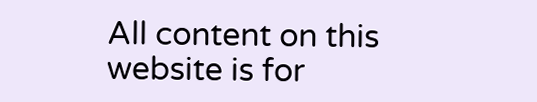All content on this website is for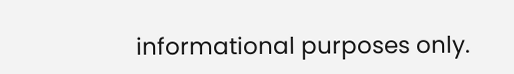informational purposes only.